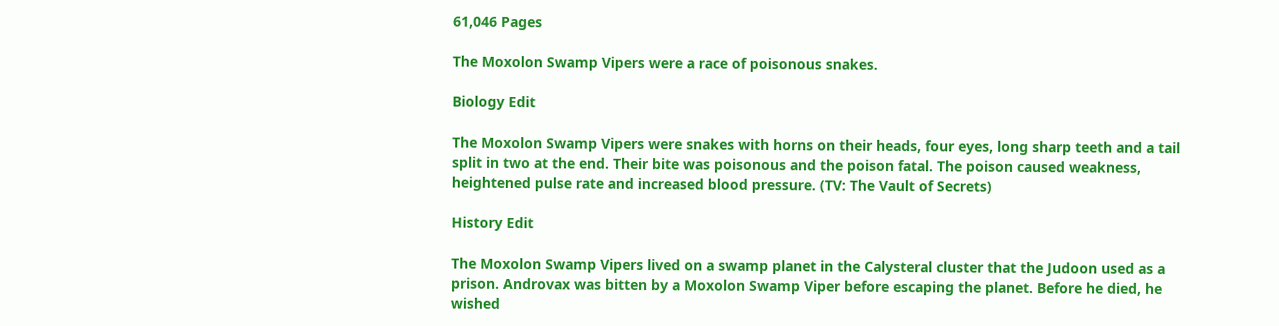61,046 Pages

The Moxolon Swamp Vipers were a race of poisonous snakes.

Biology Edit

The Moxolon Swamp Vipers were snakes with horns on their heads, four eyes, long sharp teeth and a tail split in two at the end. Their bite was poisonous and the poison fatal. The poison caused weakness, heightened pulse rate and increased blood pressure. (TV: The Vault of Secrets)

History Edit

The Moxolon Swamp Vipers lived on a swamp planet in the Calysteral cluster that the Judoon used as a prison. Androvax was bitten by a Moxolon Swamp Viper before escaping the planet. Before he died, he wished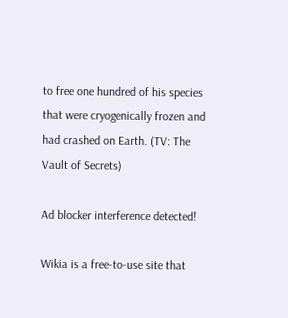to free one hundred of his species that were cryogenically frozen and had crashed on Earth. (TV: The Vault of Secrets)

Ad blocker interference detected!

Wikia is a free-to-use site that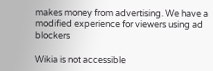makes money from advertising. We have a modified experience for viewers using ad blockers

Wikia is not accessible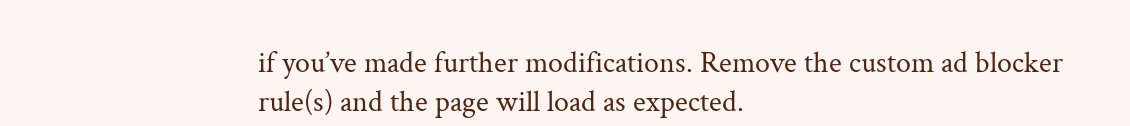if you’ve made further modifications. Remove the custom ad blocker rule(s) and the page will load as expected.